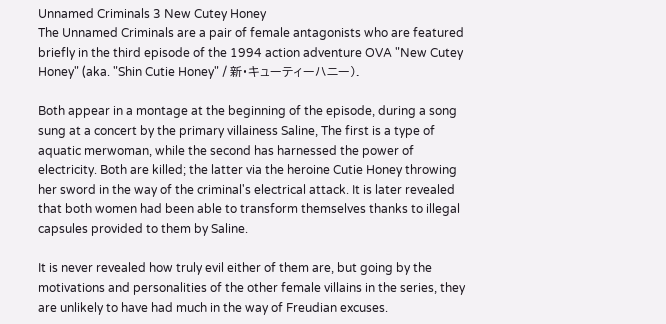Unnamed Criminals 3 New Cutey Honey
The Unnamed Criminals are a pair of female antagonists who are featured briefly in the third episode of the 1994 action adventure OVA "New Cutey Honey" (aka. "Shin Cutie Honey" / 新・キューティーハニー).

Both appear in a montage at the beginning of the episode, during a song sung at a concert by the primary villainess Saline, The first is a type of aquatic merwoman, while the second has harnessed the power of electricity. Both are killed; the latter via the heroine Cutie Honey throwing her sword in the way of the criminal's electrical attack. It is later revealed that both women had been able to transform themselves thanks to illegal capsules provided to them by Saline.

It is never revealed how truly evil either of them are, but going by the motivations and personalities of the other female villains in the series, they are unlikely to have had much in the way of Freudian excuses.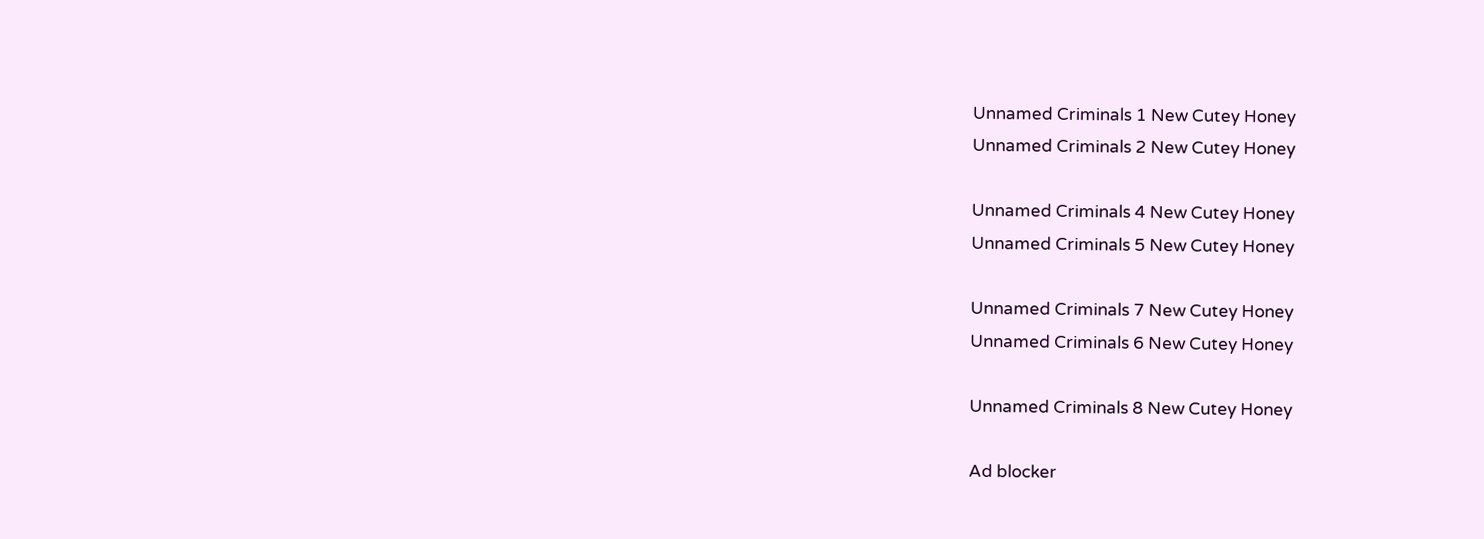Unnamed Criminals 1 New Cutey Honey
Unnamed Criminals 2 New Cutey Honey

Unnamed Criminals 4 New Cutey Honey
Unnamed Criminals 5 New Cutey Honey

Unnamed Criminals 7 New Cutey Honey
Unnamed Criminals 6 New Cutey Honey

Unnamed Criminals 8 New Cutey Honey

Ad blocker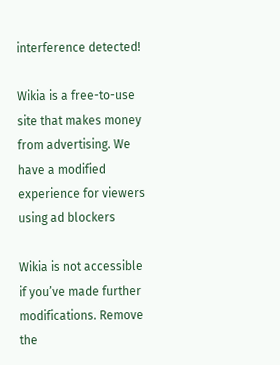interference detected!

Wikia is a free-to-use site that makes money from advertising. We have a modified experience for viewers using ad blockers

Wikia is not accessible if you’ve made further modifications. Remove the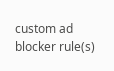custom ad blocker rule(s)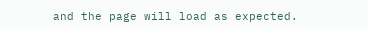and the page will load as expected.